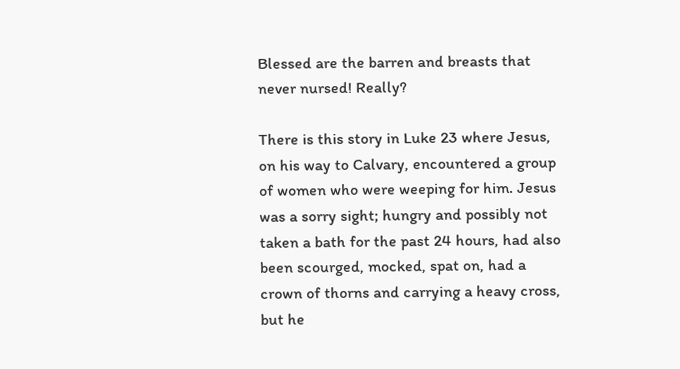Blessed are the barren and breasts that never nursed! Really?

There is this story in Luke 23 where Jesus, on his way to Calvary, encountered a group of women who were weeping for him. Jesus was a sorry sight; hungry and possibly not taken a bath for the past 24 hours, had also been scourged, mocked, spat on, had a crown of thorns and carrying a heavy cross, but he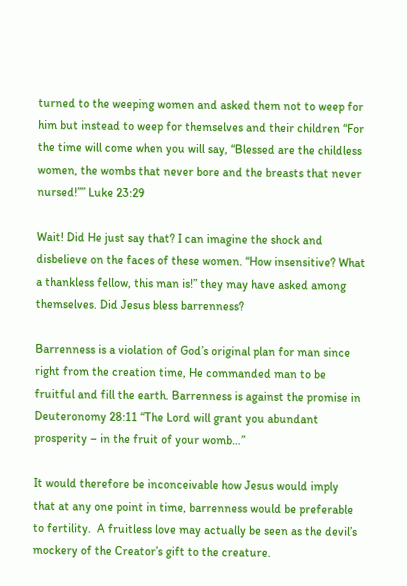turned to the weeping women and asked them not to weep for him but instead to weep for themselves and their children “For the time will come when you will say, “Blessed are the childless women, the wombs that never bore and the breasts that never nursed!”” Luke 23:29

Wait! Did He just say that? I can imagine the shock and disbelieve on the faces of these women. “How insensitive? What a thankless fellow, this man is!” they may have asked among themselves. Did Jesus bless barrenness?

Barrenness is a violation of God’s original plan for man since right from the creation time, He commanded man to be fruitful and fill the earth. Barrenness is against the promise in Deuteronomy 28:11 “The Lord will grant you abundant prosperity – in the fruit of your womb…”

It would therefore be inconceivable how Jesus would imply that at any one point in time, barrenness would be preferable to fertility.  A fruitless love may actually be seen as the devil’s mockery of the Creator’s gift to the creature.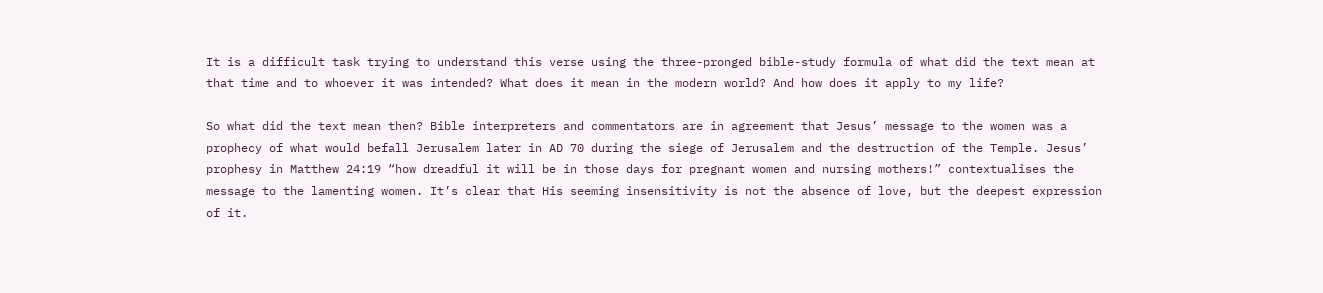It is a difficult task trying to understand this verse using the three-pronged bible-study formula of what did the text mean at that time and to whoever it was intended? What does it mean in the modern world? And how does it apply to my life?

So what did the text mean then? Bible interpreters and commentators are in agreement that Jesus’ message to the women was a prophecy of what would befall Jerusalem later in AD 70 during the siege of Jerusalem and the destruction of the Temple. Jesus’ prophesy in Matthew 24:19 “how dreadful it will be in those days for pregnant women and nursing mothers!” contextualises the message to the lamenting women. It’s clear that His seeming insensitivity is not the absence of love, but the deepest expression of it.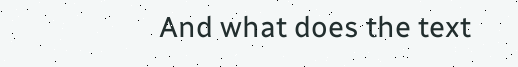And what does the text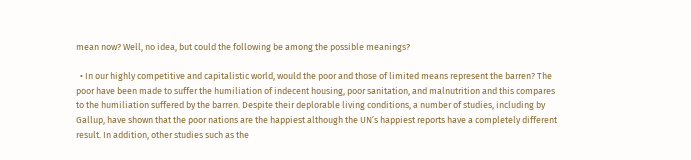mean now? Well, no idea, but could the following be among the possible meanings?

  • In our highly competitive and capitalistic world, would the poor and those of limited means represent the barren? The poor have been made to suffer the humiliation of indecent housing, poor sanitation, and malnutrition and this compares to the humiliation suffered by the barren. Despite their deplorable living conditions, a number of studies, including by Gallup, have shown that the poor nations are the happiest although the UN’s happiest reports have a completely different result. In addition, other studies such as the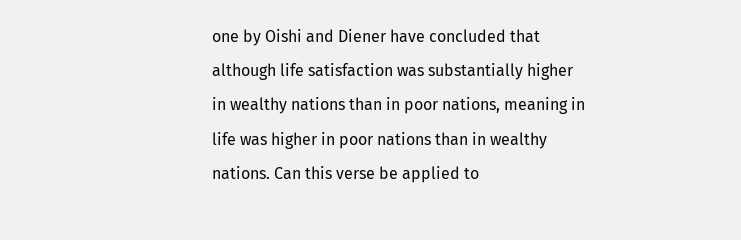one by Oishi and Diener have concluded that although life satisfaction was substantially higher in wealthy nations than in poor nations, meaning in life was higher in poor nations than in wealthy nations. Can this verse be applied to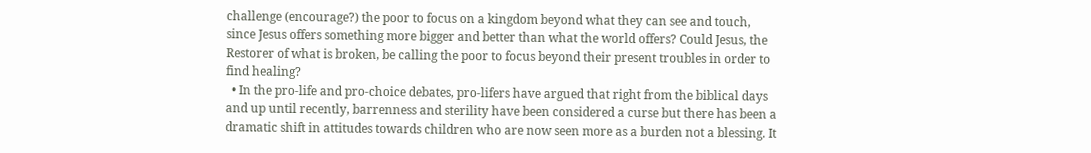challenge (encourage?) the poor to focus on a kingdom beyond what they can see and touch, since Jesus offers something more bigger and better than what the world offers? Could Jesus, the Restorer of what is broken, be calling the poor to focus beyond their present troubles in order to find healing?
  • In the pro-life and pro-choice debates, pro-lifers have argued that right from the biblical days and up until recently, barrenness and sterility have been considered a curse but there has been a dramatic shift in attitudes towards children who are now seen more as a burden not a blessing. It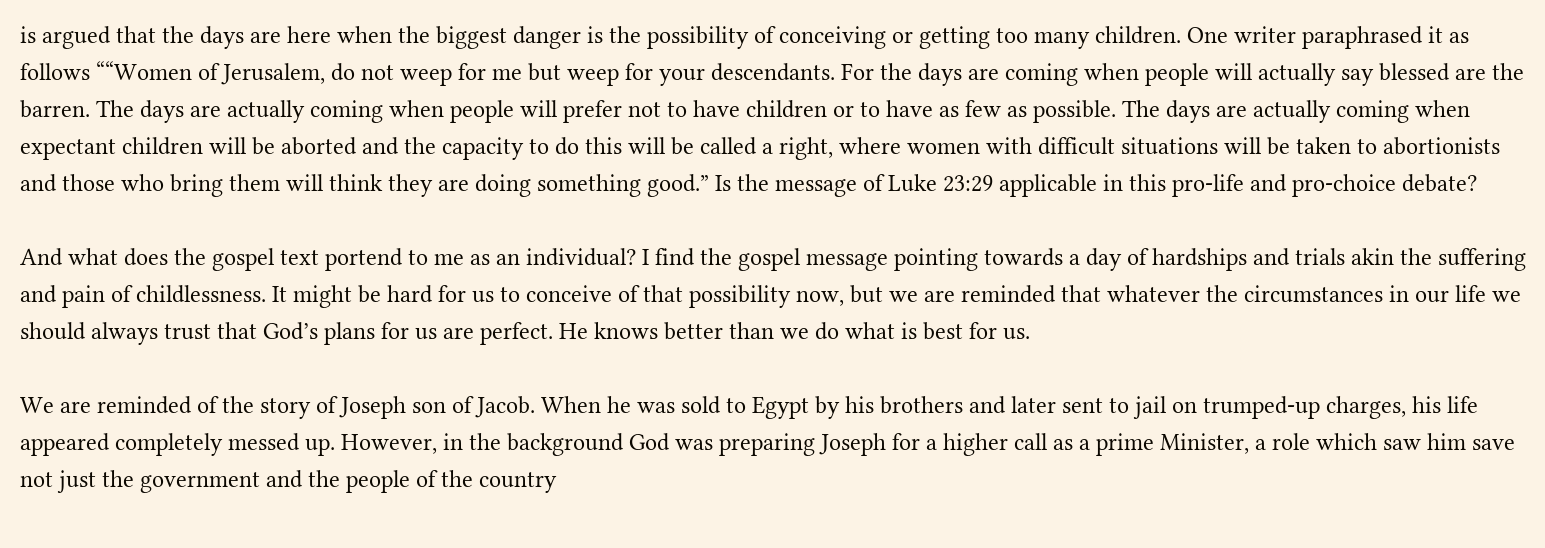is argued that the days are here when the biggest danger is the possibility of conceiving or getting too many children. One writer paraphrased it as follows ““Women of Jerusalem, do not weep for me but weep for your descendants. For the days are coming when people will actually say blessed are the barren. The days are actually coming when people will prefer not to have children or to have as few as possible. The days are actually coming when expectant children will be aborted and the capacity to do this will be called a right, where women with difficult situations will be taken to abortionists and those who bring them will think they are doing something good.” Is the message of Luke 23:29 applicable in this pro-life and pro-choice debate?

And what does the gospel text portend to me as an individual? I find the gospel message pointing towards a day of hardships and trials akin the suffering and pain of childlessness. It might be hard for us to conceive of that possibility now, but we are reminded that whatever the circumstances in our life we should always trust that God’s plans for us are perfect. He knows better than we do what is best for us.

We are reminded of the story of Joseph son of Jacob. When he was sold to Egypt by his brothers and later sent to jail on trumped-up charges, his life appeared completely messed up. However, in the background God was preparing Joseph for a higher call as a prime Minister, a role which saw him save not just the government and the people of the country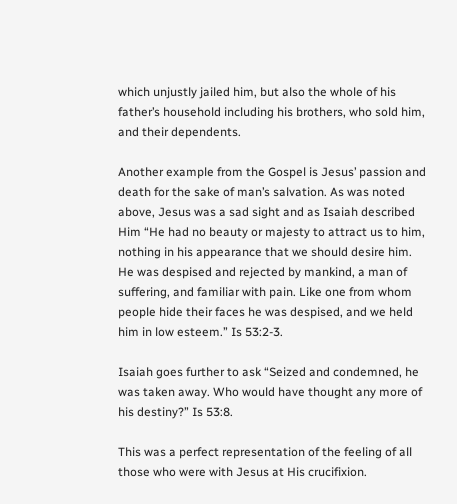which unjustly jailed him, but also the whole of his father’s household including his brothers, who sold him, and their dependents.

Another example from the Gospel is Jesus’ passion and death for the sake of man’s salvation. As was noted above, Jesus was a sad sight and as Isaiah described Him “He had no beauty or majesty to attract us to him, nothing in his appearance that we should desire him. He was despised and rejected by mankind, a man of suffering, and familiar with pain. Like one from whom people hide their faces he was despised, and we held him in low esteem.” Is 53:2-3.

Isaiah goes further to ask “Seized and condemned, he was taken away. Who would have thought any more of his destiny?” Is 53:8.

This was a perfect representation of the feeling of all those who were with Jesus at His crucifixion.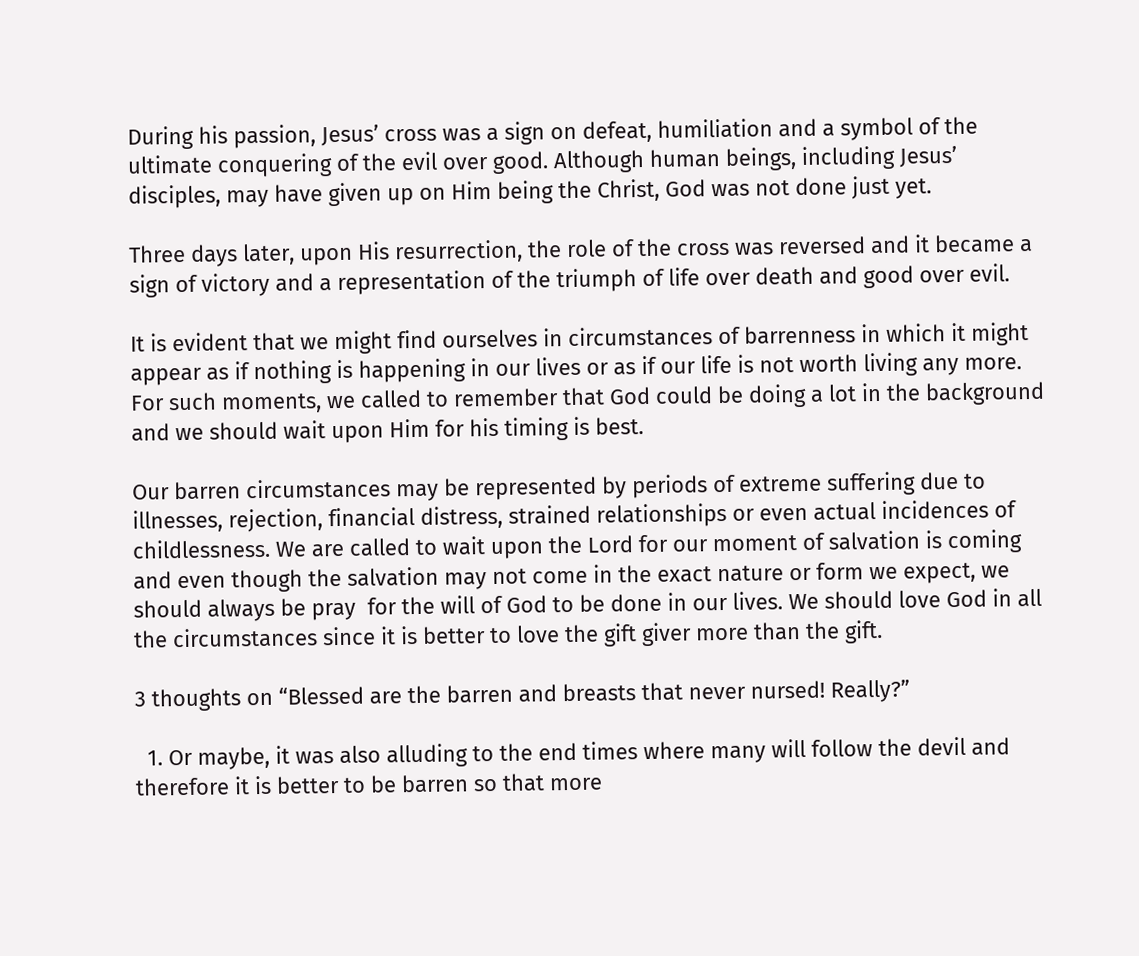During his passion, Jesus’ cross was a sign on defeat, humiliation and a symbol of the ultimate conquering of the evil over good. Although human beings, including Jesus’ disciples, may have given up on Him being the Christ, God was not done just yet.

Three days later, upon His resurrection, the role of the cross was reversed and it became a sign of victory and a representation of the triumph of life over death and good over evil.

It is evident that we might find ourselves in circumstances of barrenness in which it might appear as if nothing is happening in our lives or as if our life is not worth living any more. For such moments, we called to remember that God could be doing a lot in the background and we should wait upon Him for his timing is best.

Our barren circumstances may be represented by periods of extreme suffering due to illnesses, rejection, financial distress, strained relationships or even actual incidences of childlessness. We are called to wait upon the Lord for our moment of salvation is coming and even though the salvation may not come in the exact nature or form we expect, we should always be pray  for the will of God to be done in our lives. We should love God in all the circumstances since it is better to love the gift giver more than the gift.

3 thoughts on “Blessed are the barren and breasts that never nursed! Really?”

  1. Or maybe, it was also alluding to the end times where many will follow the devil and therefore it is better to be barren so that more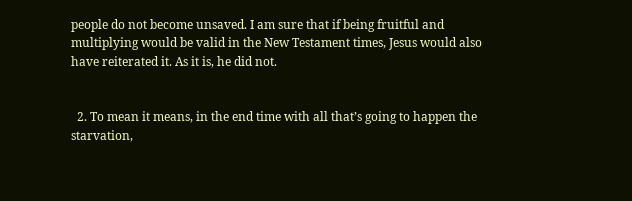people do not become unsaved. I am sure that if being fruitful and multiplying would be valid in the New Testament times, Jesus would also have reiterated it. As it is, he did not.


  2. To mean it means, in the end time with all that’s going to happen the starvation,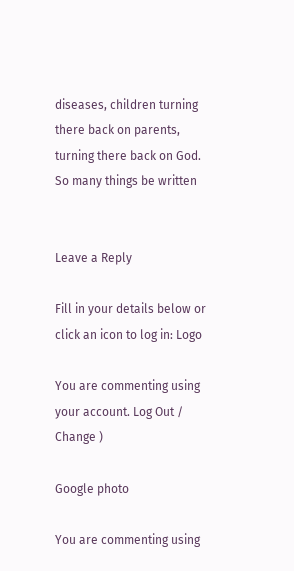diseases, children turning there back on parents, turning there back on God. So many things be written


Leave a Reply

Fill in your details below or click an icon to log in: Logo

You are commenting using your account. Log Out /  Change )

Google photo

You are commenting using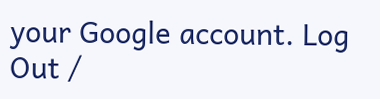your Google account. Log Out /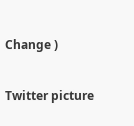Change )

Twitter picture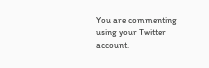You are commenting using your Twitter account.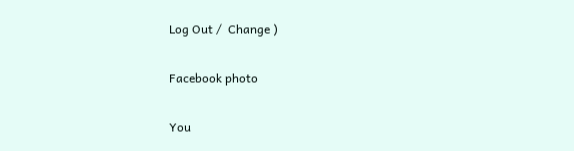Log Out /  Change )

Facebook photo

You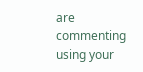are commenting using your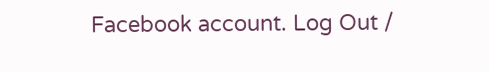Facebook account. Log Out /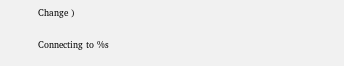Change )

Connecting to %s